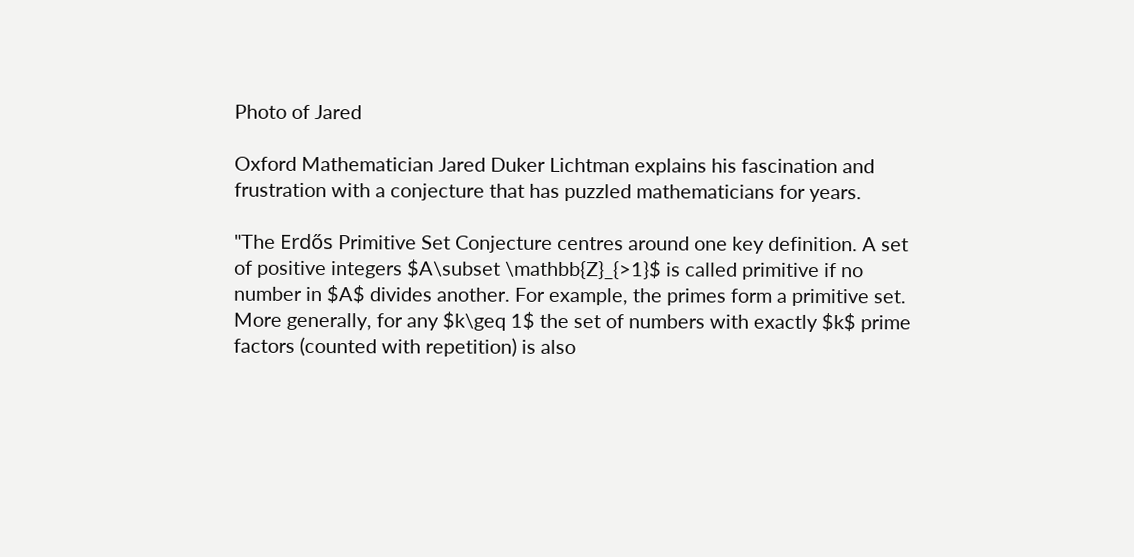Photo of Jared

Oxford Mathematician Jared Duker Lichtman explains his fascination and frustration with a conjecture that has puzzled mathematicians for years.

"The Erdős Primitive Set Conjecture centres around one key definition. A set of positive integers $A\subset \mathbb{Z}_{>1}$ is called primitive if no number in $A$ divides another. For example, the primes form a primitive set. More generally, for any $k\geq 1$ the set of numbers with exactly $k$ prime factors (counted with repetition) is also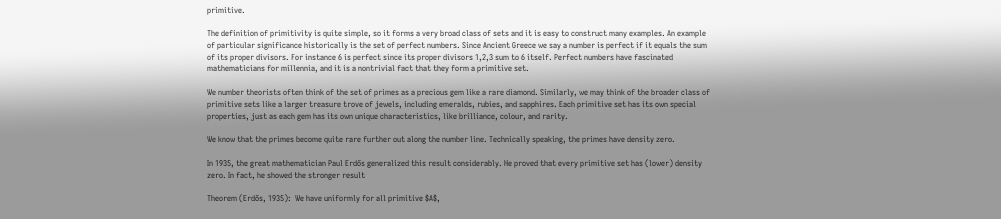primitive.

The definition of primitivity is quite simple, so it forms a very broad class of sets and it is easy to construct many examples. An example of particular significance historically is the set of perfect numbers. Since Ancient Greece we say a number is perfect if it equals the sum of its proper divisors. For instance 6 is perfect since its proper divisors 1,2,3 sum to 6 itself. Perfect numbers have fascinated mathematicians for millennia, and it is a nontrivial fact that they form a primitive set.

We number theorists often think of the set of primes as a precious gem like a rare diamond. Similarly, we may think of the broader class of primitive sets like a larger treasure trove of jewels, including emeralds, rubies, and sapphires. Each primitive set has its own special properties, just as each gem has its own unique characteristics, like brilliance, colour, and rarity.

We know that the primes become quite rare further out along the number line. Technically speaking, the primes have density zero.

In 1935, the great mathematician Paul Erdős generalized this result considerably. He proved that every primitive set has (lower) density zero. In fact, he showed the stronger result

Theorem (Erdős, 1935):  We have uniformly for all primitive $A$,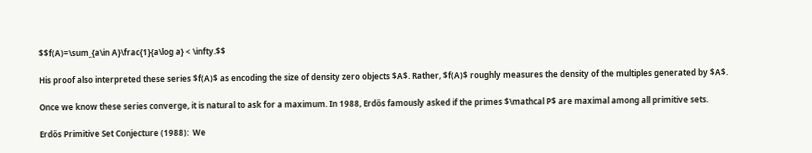$$f(A)=\sum_{a\in A}\frac{1}{a\log a} < \infty.$$

His proof also interpreted these series $f(A)$ as encoding the size of density zero objects $A$. Rather, $f(A)$ roughly measures the density of the multiples generated by $A$.

Once we know these series converge, it is natural to ask for a maximum. In 1988, Erdős famously asked if the primes $\mathcal P$ are maximal among all primitive sets.

Erdős Primitive Set Conjecture (1988):  We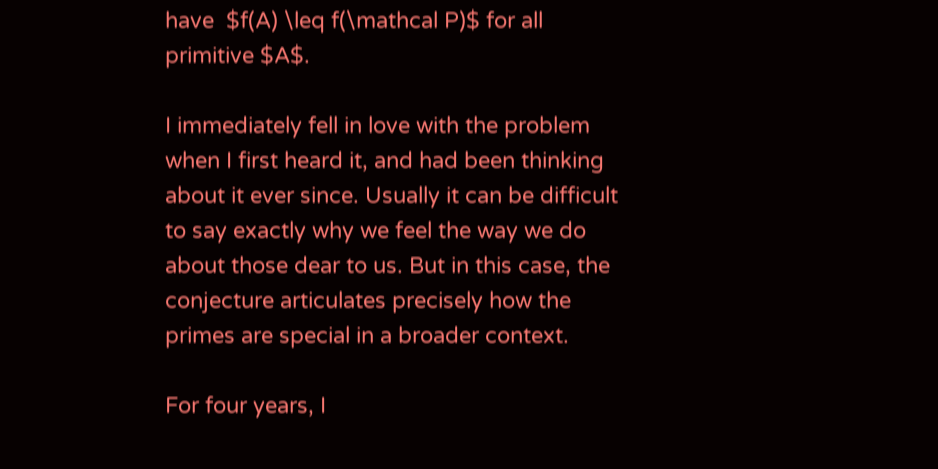have  $f(A) \leq f(\mathcal P)$ for all primitive $A$.

I immediately fell in love with the problem when I first heard it, and had been thinking about it ever since. Usually it can be difficult to say exactly why we feel the way we do about those dear to us. But in this case, the conjecture articulates precisely how the primes are special in a broader context.

For four years, I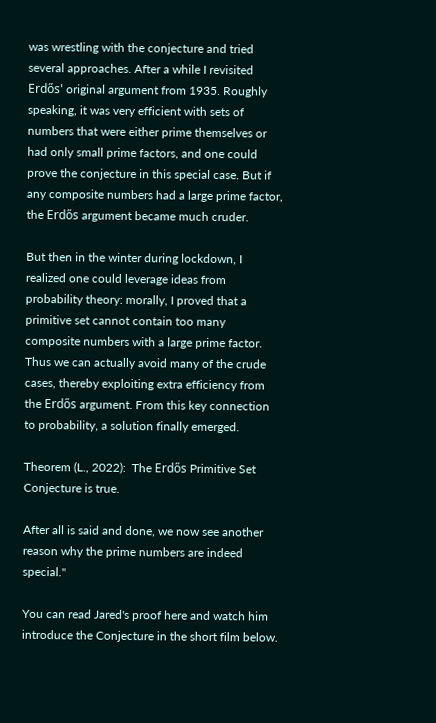was wrestling with the conjecture and tried several approaches. After a while I revisited Erdős' original argument from 1935. Roughly speaking, it was very efficient with sets of numbers that were either prime themselves or had only small prime factors, and one could prove the conjecture in this special case. But if any composite numbers had a large prime factor, the Erdős argument became much cruder.

But then in the winter during lockdown, I realized one could leverage ideas from probability theory: morally, I proved that a primitive set cannot contain too many composite numbers with a large prime factor. Thus we can actually avoid many of the crude cases, thereby exploiting extra efficiency from the Erdős argument. From this key connection to probability, a solution finally emerged.

Theorem (L., 2022):  The Erdős Primitive Set Conjecture is true.

After all is said and done, we now see another reason why the prime numbers are indeed special."

You can read Jared's proof here and watch him introduce the Conjecture in the short film below.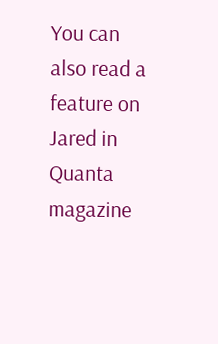You can also read a feature on Jared in Quanta magazine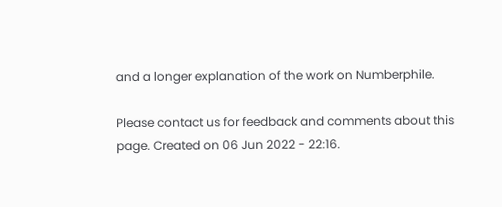and a longer explanation of the work on Numberphile.

Please contact us for feedback and comments about this page. Created on 06 Jun 2022 - 22:16.